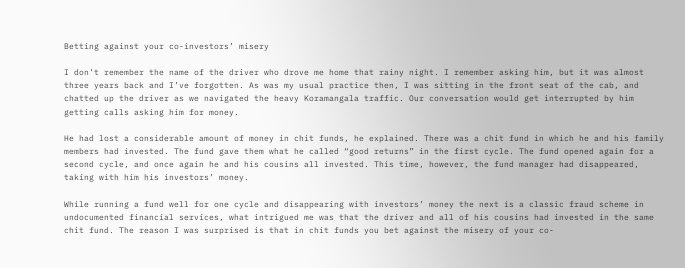Betting against your co-investors’ misery

I don’t remember the name of the driver who drove me home that rainy night. I remember asking him, but it was almost three years back and I’ve forgotten. As was my usual practice then, I was sitting in the front seat of the cab, and chatted up the driver as we navigated the heavy Koramangala traffic. Our conversation would get interrupted by him getting calls asking him for money.

He had lost a considerable amount of money in chit funds, he explained. There was a chit fund in which he and his family members had invested. The fund gave them what he called “good returns” in the first cycle. The fund opened again for a second cycle, and once again he and his cousins all invested. This time, however, the fund manager had disappeared, taking with him his investors’ money.

While running a fund well for one cycle and disappearing with investors’ money the next is a classic fraud scheme in undocumented financial services, what intrigued me was that the driver and all of his cousins had invested in the same chit fund. The reason I was surprised is that in chit funds you bet against the misery of your co-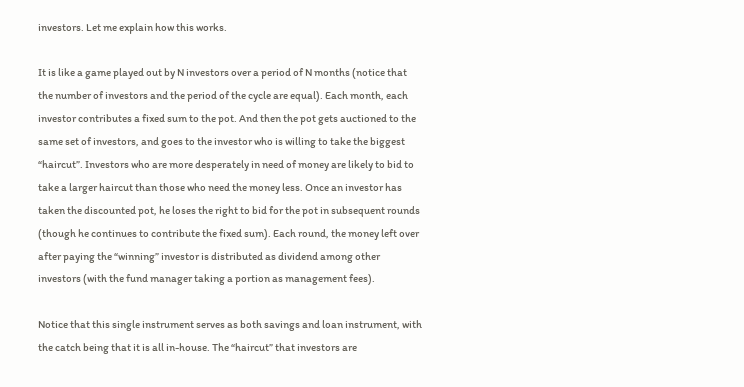investors. Let me explain how this works.

It is like a game played out by N investors over a period of N months (notice that the number of investors and the period of the cycle are equal). Each month, each investor contributes a fixed sum to the pot. And then the pot gets auctioned to the same set of investors, and goes to the investor who is willing to take the biggest “haircut”. Investors who are more desperately in need of money are likely to bid to take a larger haircut than those who need the money less. Once an investor has taken the discounted pot, he loses the right to bid for the pot in subsequent rounds (though he continues to contribute the fixed sum). Each round, the money left over after paying the “winning” investor is distributed as dividend among other investors (with the fund manager taking a portion as management fees).

Notice that this single instrument serves as both savings and loan instrument, with the catch being that it is all in-house. The “haircut” that investors are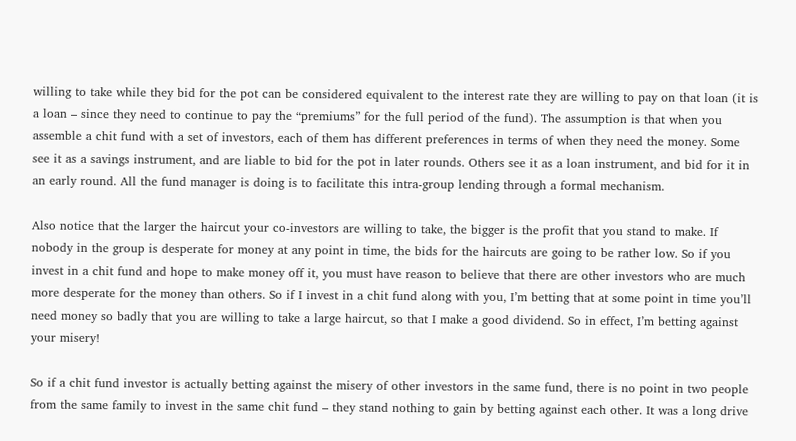willing to take while they bid for the pot can be considered equivalent to the interest rate they are willing to pay on that loan (it is a loan – since they need to continue to pay the “premiums” for the full period of the fund). The assumption is that when you assemble a chit fund with a set of investors, each of them has different preferences in terms of when they need the money. Some see it as a savings instrument, and are liable to bid for the pot in later rounds. Others see it as a loan instrument, and bid for it in an early round. All the fund manager is doing is to facilitate this intra-group lending through a formal mechanism.

Also notice that the larger the haircut your co-investors are willing to take, the bigger is the profit that you stand to make. If nobody in the group is desperate for money at any point in time, the bids for the haircuts are going to be rather low. So if you invest in a chit fund and hope to make money off it, you must have reason to believe that there are other investors who are much more desperate for the money than others. So if I invest in a chit fund along with you, I’m betting that at some point in time you’ll need money so badly that you are willing to take a large haircut, so that I make a good dividend. So in effect, I’m betting against your misery!

So if a chit fund investor is actually betting against the misery of other investors in the same fund, there is no point in two people from the same family to invest in the same chit fund – they stand nothing to gain by betting against each other. It was a long drive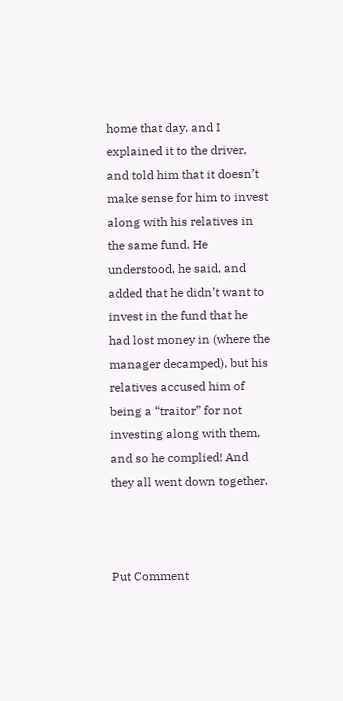home that day, and I explained it to the driver, and told him that it doesn’t make sense for him to invest along with his relatives in the same fund. He understood, he said, and added that he didn’t want to invest in the fund that he had lost money in (where the manager decamped), but his relatives accused him of being a “traitor” for not investing along with them, and so he complied! And they all went down together.



Put Comment